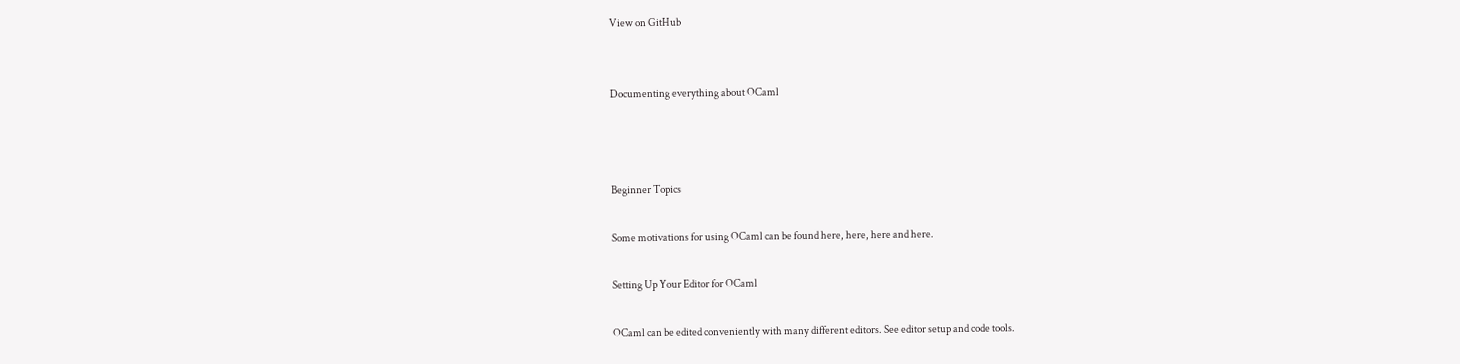View on GitHub


Documenting everything about OCaml



Beginner Topics

Some motivations for using OCaml can be found here, here, here and here.

Setting Up Your Editor for OCaml

OCaml can be edited conveniently with many different editors. See editor setup and code tools.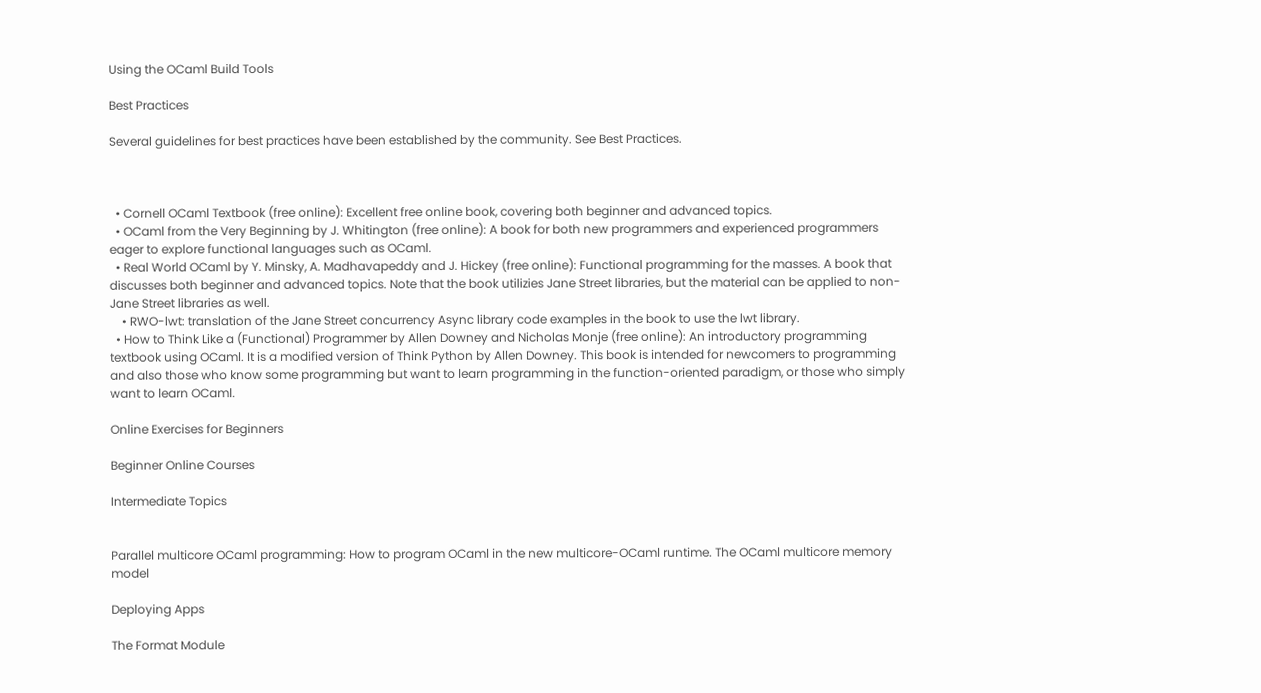Using the OCaml Build Tools

Best Practices

Several guidelines for best practices have been established by the community. See Best Practices.



  • Cornell OCaml Textbook (free online): Excellent free online book, covering both beginner and advanced topics.
  • OCaml from the Very Beginning by J. Whitington (free online): A book for both new programmers and experienced programmers eager to explore functional languages such as OCaml.
  • Real World OCaml by Y. Minsky, A. Madhavapeddy and J. Hickey (free online): Functional programming for the masses. A book that discusses both beginner and advanced topics. Note that the book utilizies Jane Street libraries, but the material can be applied to non-Jane Street libraries as well.
    • RWO-lwt: translation of the Jane Street concurrency Async library code examples in the book to use the lwt library.
  • How to Think Like a (Functional) Programmer by Allen Downey and Nicholas Monje (free online): An introductory programming textbook using OCaml. It is a modified version of Think Python by Allen Downey. This book is intended for newcomers to programming and also those who know some programming but want to learn programming in the function-oriented paradigm, or those who simply want to learn OCaml.

Online Exercises for Beginners

Beginner Online Courses

Intermediate Topics


Parallel multicore OCaml programming: How to program OCaml in the new multicore-OCaml runtime. The OCaml multicore memory model

Deploying Apps

The Format Module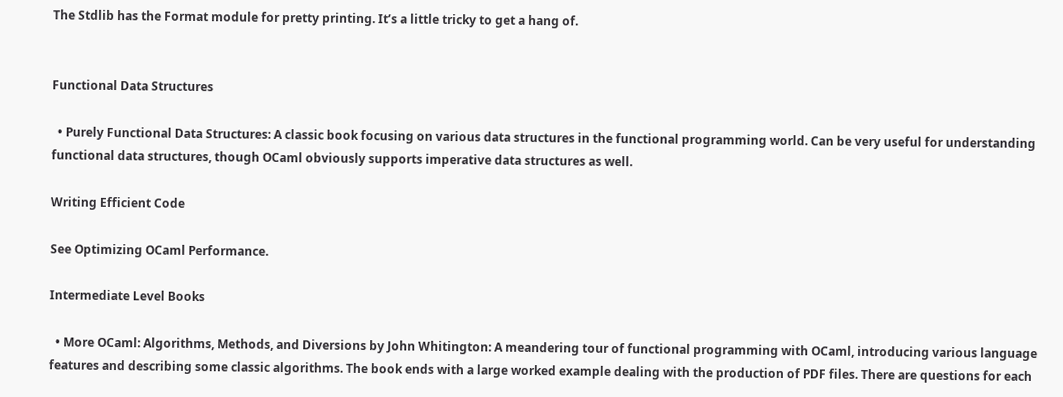The Stdlib has the Format module for pretty printing. It’s a little tricky to get a hang of.


Functional Data Structures

  • Purely Functional Data Structures: A classic book focusing on various data structures in the functional programming world. Can be very useful for understanding functional data structures, though OCaml obviously supports imperative data structures as well.

Writing Efficient Code

See Optimizing OCaml Performance.

Intermediate Level Books

  • More OCaml: Algorithms, Methods, and Diversions by John Whitington: A meandering tour of functional programming with OCaml, introducing various language features and describing some classic algorithms. The book ends with a large worked example dealing with the production of PDF files. There are questions for each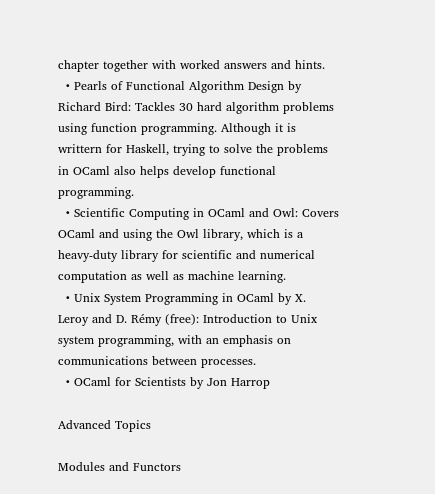chapter together with worked answers and hints.
  • Pearls of Functional Algorithm Design by Richard Bird: Tackles 30 hard algorithm problems using function programming. Although it is writtern for Haskell, trying to solve the problems in OCaml also helps develop functional programming.
  • Scientific Computing in OCaml and Owl: Covers OCaml and using the Owl library, which is a heavy-duty library for scientific and numerical computation as well as machine learning.
  • Unix System Programming in OCaml by X. Leroy and D. Rémy (free): Introduction to Unix system programming, with an emphasis on communications between processes.
  • OCaml for Scientists by Jon Harrop

Advanced Topics

Modules and Functors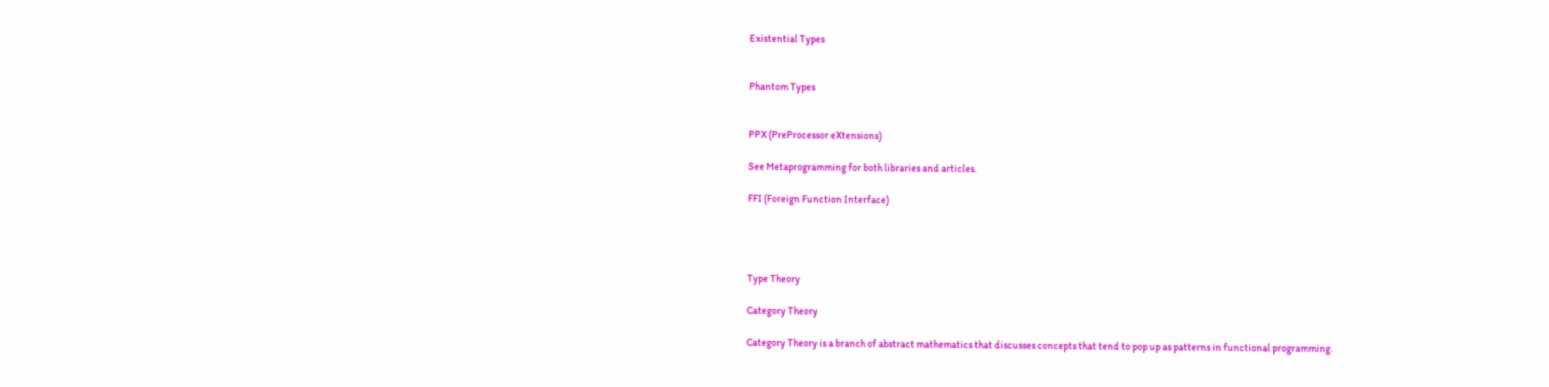Existential Types


Phantom Types


PPX (PreProcessor eXtensions)

See Metaprogramming for both libraries and articles.

FFI (Foreign Function Interface)




Type Theory

Category Theory

Category Theory is a branch of abstract mathematics that discusses concepts that tend to pop up as patterns in functional programming.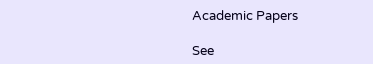Academic Papers

See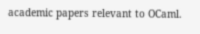academic papers relevant to OCaml.